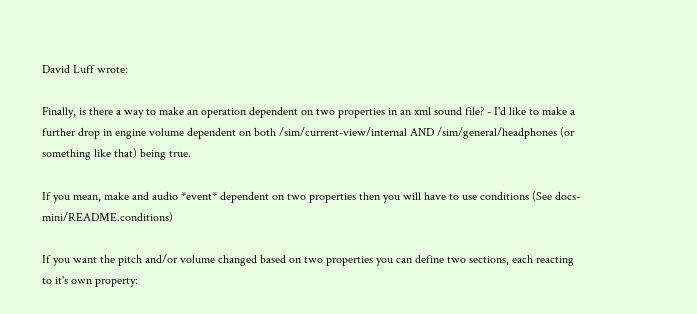David Luff wrote:

Finally, is there a way to make an operation dependent on two properties in an xml sound file? - I'd like to make a further drop in engine volume dependent on both /sim/current-view/internal AND /sim/general/headphones (or something like that) being true.

If you mean, make and audio *event* dependent on two properties then you will have to use conditions (See docs-mini/README.conditions)

If you want the pitch and/or volume changed based on two properties you can define two sections, each reacting to it's own property: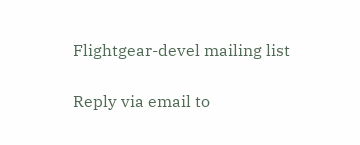Flightgear-devel mailing list

Reply via email to